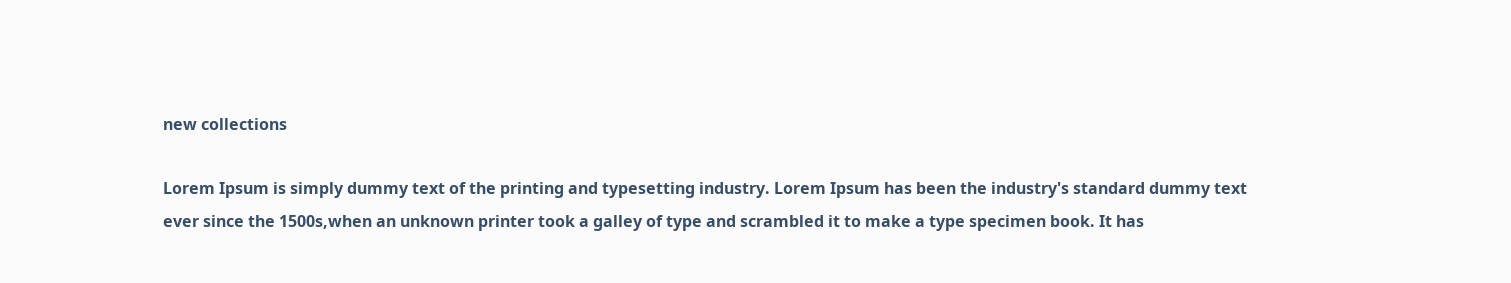new collections

Lorem Ipsum is simply dummy text of the printing and typesetting industry. Lorem Ipsum has been the industry's standard dummy text ever since the 1500s,when an unknown printer took a galley of type and scrambled it to make a type specimen book. It has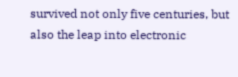survived not only five centuries, but also the leap into electronic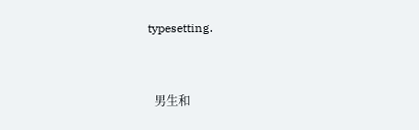typesetting.


  男生和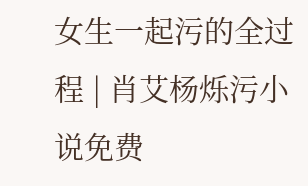女生一起污的全过程 | 肖艾杨烁污小说免费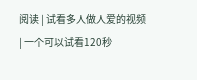阅读 | 试看多人做人爱的视频 | 一个可以试看120秒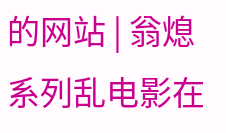的网站 | 翁熄系列乱电影在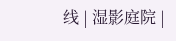线 | 湿影庭院 |